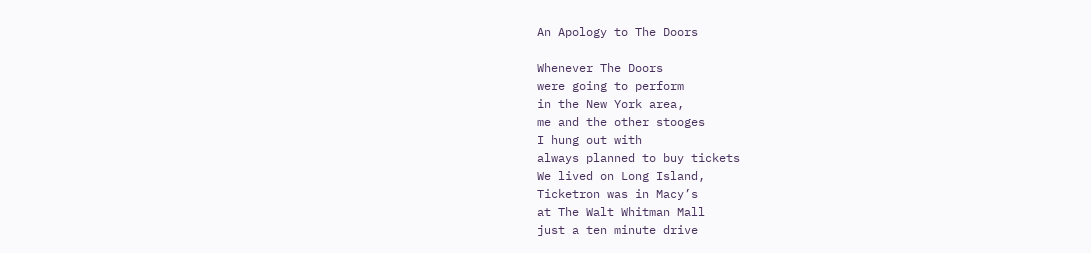An Apology to The Doors

Whenever The Doors
were going to perform
in the New York area,
me and the other stooges
I hung out with
always planned to buy tickets
We lived on Long Island,
Ticketron was in Macy’s
at The Walt Whitman Mall
just a ten minute drive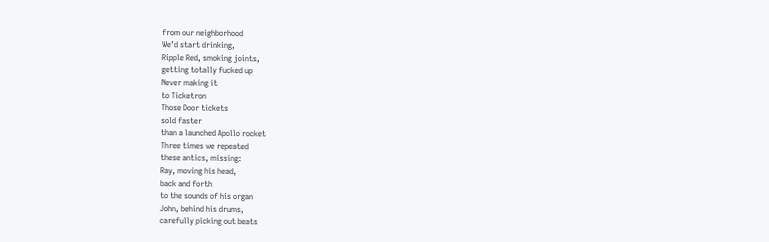from our neighborhood
We’d start drinking,
Ripple Red, smoking joints,
getting totally fucked up
Never making it
to Ticketron
Those Door tickets
sold faster
than a launched Apollo rocket
Three times we repeated
these antics, missing:
Ray, moving his head,
back and forth
to the sounds of his organ
John, behind his drums,
carefully picking out beats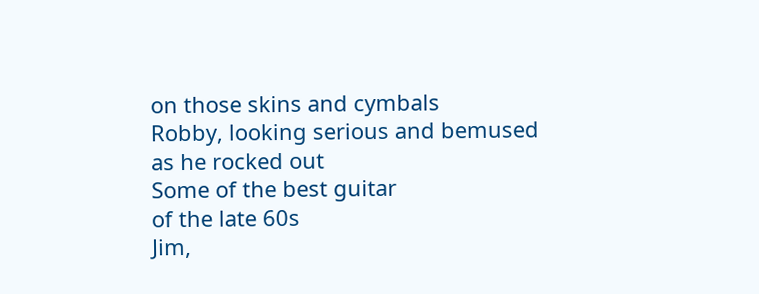on those skins and cymbals
Robby, looking serious and bemused
as he rocked out
Some of the best guitar
of the late 60s
Jim,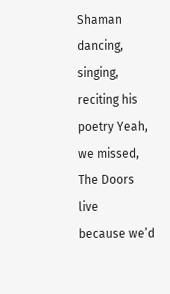Shaman dancing, singing,
reciting his poetry Yeah, we missed,
The Doors live
because we’d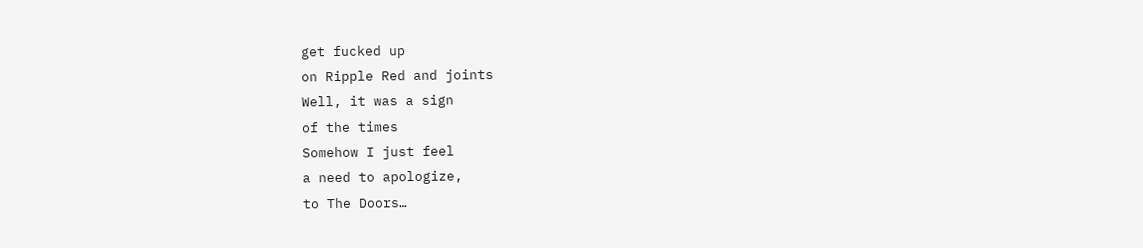get fucked up
on Ripple Red and joints
Well, it was a sign
of the times
Somehow I just feel
a need to apologize,
to The Doors…